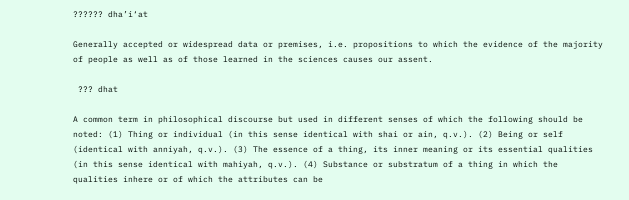?????? dha’i‘at

Generally accepted or widespread data or premises, i.e. propositions to which the evidence of the majority of people as well as of those learned in the sciences causes our assent.

 ??? dhat

A common term in philosophical discourse but used in different senses of which the following should be noted: (1) Thing or individual (in this sense identical with shai or ain, q.v.). (2) Being or self (identical with anniyah, q.v.). (3) The essence of a thing, its inner meaning or its essential qualities (in this sense identical with mahiyah, q.v.). (4) Substance or substratum of a thing in which the qualities inhere or of which the attributes can be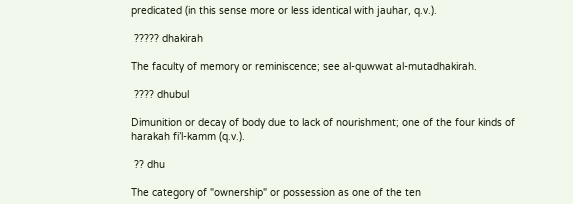predicated (in this sense more or less identical with jauhar, q.v.).

 ????? dhakirah

The faculty of memory or reminiscence; see al-quwwat al-mutadhakirah.

 ???? dhubul

Dimunition or decay of body due to lack of nourishment; one of the four kinds of harakah fi’l-kamm (q.v.).

 ?? dhu

The category of "ownership" or possession as one of the ten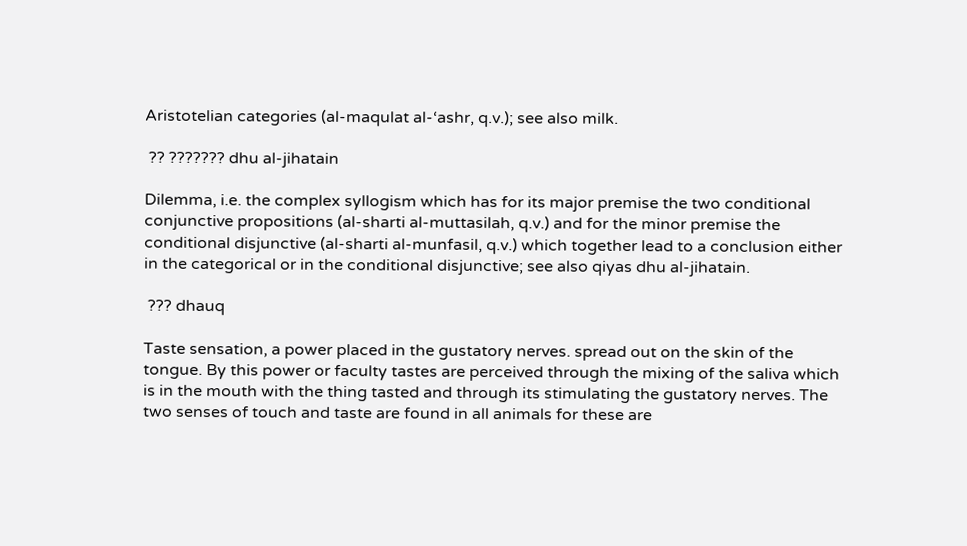Aristotelian categories (al-maqulat al-‘ashr, q.v.); see also milk.

 ?? ??????? dhu al-jihatain

Dilemma, i.e. the complex syllogism which has for its major premise the two conditional conjunctive propositions (al-sharti al-muttasilah, q.v.) and for the minor premise the conditional disjunctive (al-sharti al-munfasil, q.v.) which together lead to a conclusion either in the categorical or in the conditional disjunctive; see also qiyas dhu al-jihatain.

 ??? dhauq

Taste sensation, a power placed in the gustatory nerves. spread out on the skin of the tongue. By this power or faculty tastes are perceived through the mixing of the saliva which is in the mouth with the thing tasted and through its stimulating the gustatory nerves. The two senses of touch and taste are found in all animals for these are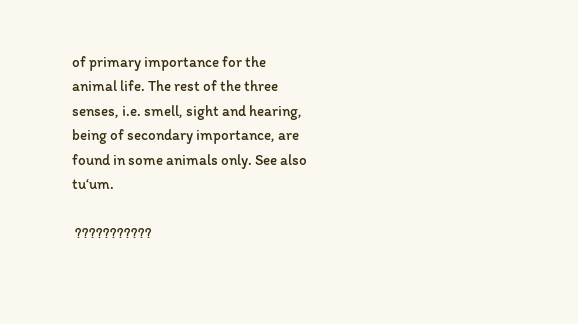of primary importance for the animal life. The rest of the three senses, i.e. smell, sight and hearing, being of secondary importance, are found in some animals only. See also tu‘um.

 ???????????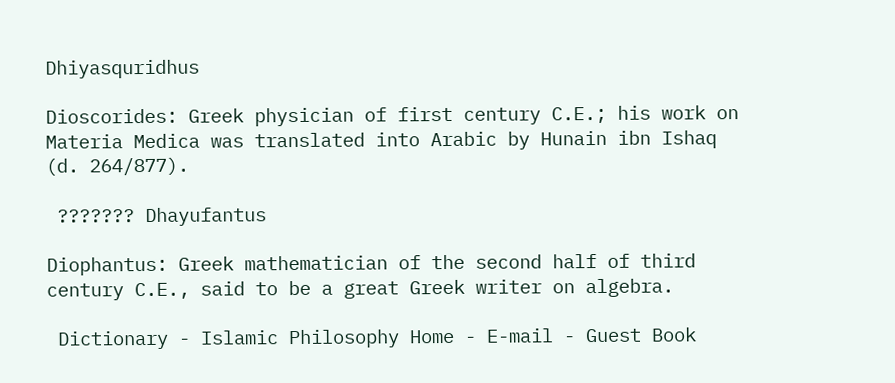Dhiyasquridhus

Dioscorides: Greek physician of first century C.E.; his work on Materia Medica was translated into Arabic by Hunain ibn Ishaq (d. 264/877).

 ??????? Dhayufantus

Diophantus: Greek mathematician of the second half of third century C.E., said to be a great Greek writer on algebra.

 Dictionary - Islamic Philosophy Home - E-mail - Guest Book